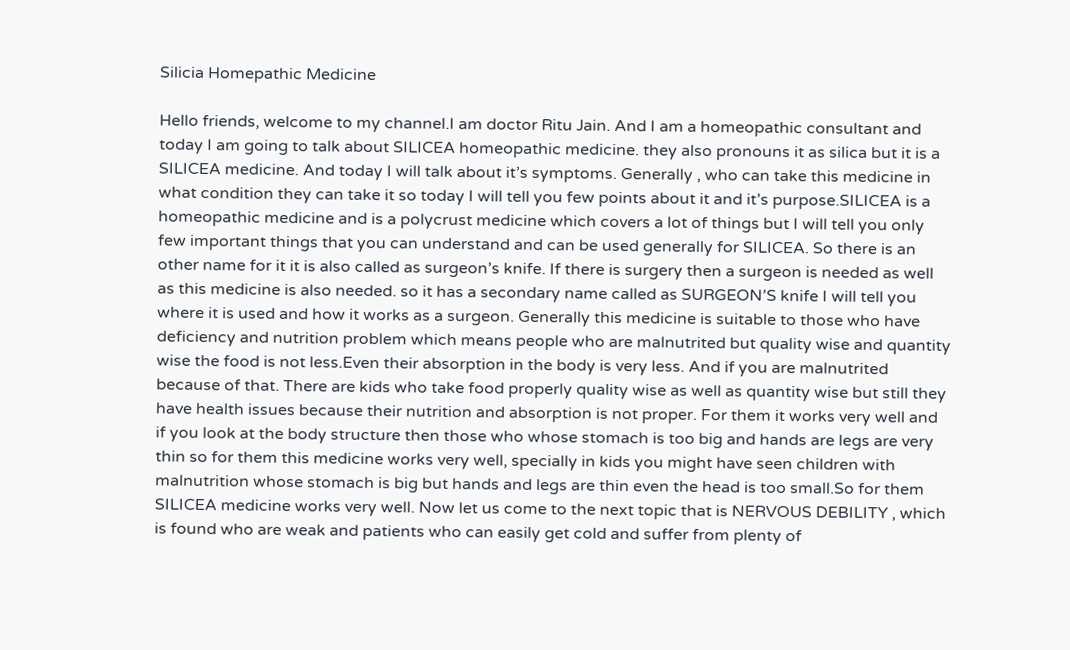Silicia Homepathic Medicine

Hello friends, welcome to my channel.I am doctor Ritu Jain. And I am a homeopathic consultant and today I am going to talk about SILICEA homeopathic medicine. they also pronouns it as silica but it is a SILICEA medicine. And today I will talk about it’s symptoms. Generally , who can take this medicine in what condition they can take it so today I will tell you few points about it and it’s purpose.SILICEA is a homeopathic medicine and is a polycrust medicine which covers a lot of things but I will tell you only few important things that you can understand and can be used generally for SILICEA. So there is an other name for it it is also called as surgeon’s knife. If there is surgery then a surgeon is needed as well as this medicine is also needed. so it has a secondary name called as SURGEON’S knife I will tell you where it is used and how it works as a surgeon. Generally this medicine is suitable to those who have deficiency and nutrition problem which means people who are malnutrited but quality wise and quantity wise the food is not less.Even their absorption in the body is very less. And if you are malnutrited because of that. There are kids who take food properly quality wise as well as quantity wise but still they have health issues because their nutrition and absorption is not proper. For them it works very well and if you look at the body structure then those who whose stomach is too big and hands are legs are very thin so for them this medicine works very well, specially in kids you might have seen children with malnutrition whose stomach is big but hands and legs are thin even the head is too small.So for them SILICEA medicine works very well. Now let us come to the next topic that is NERVOUS DEBILITY , which is found who are weak and patients who can easily get cold and suffer from plenty of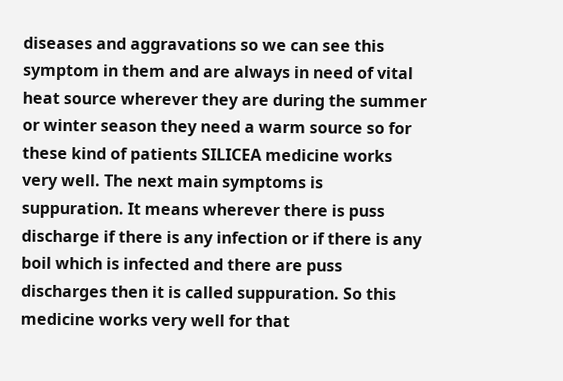diseases and aggravations so we can see this symptom in them and are always in need of vital heat source wherever they are during the summer or winter season they need a warm source so for these kind of patients SILICEA medicine works very well. The next main symptoms is suppuration. It means wherever there is puss discharge if there is any infection or if there is any boil which is infected and there are puss discharges then it is called suppuration. So this medicine works very well for that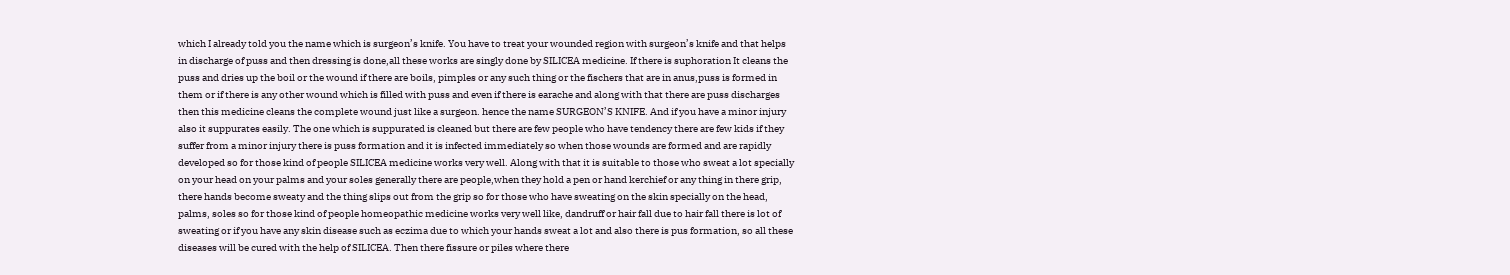which I already told you the name which is surgeon’s knife. You have to treat your wounded region with surgeon’s knife and that helps in discharge of puss and then dressing is done,all these works are singly done by SILICEA medicine. If there is suphoration It cleans the puss and dries up the boil or the wound if there are boils, pimples or any such thing or the fischers that are in anus,puss is formed in them or if there is any other wound which is filled with puss and even if there is earache and along with that there are puss discharges then this medicine cleans the complete wound just like a surgeon. hence the name SURGEON’S KNIFE. And if you have a minor injury also it suppurates easily. The one which is suppurated is cleaned but there are few people who have tendency there are few kids if they suffer from a minor injury there is puss formation and it is infected immediately so when those wounds are formed and are rapidly developed so for those kind of people SILICEA medicine works very well. Along with that it is suitable to those who sweat a lot specially on your head on your palms and your soles generally there are people,when they hold a pen or hand kerchief or any thing in there grip, there hands become sweaty and the thing slips out from the grip so for those who have sweating on the skin specially on the head, palms, soles so for those kind of people homeopathic medicine works very well like, dandruff or hair fall due to hair fall there is lot of sweating or if you have any skin disease such as eczima due to which your hands sweat a lot and also there is pus formation, so all these diseases will be cured with the help of SILICEA. Then there fissure or piles where there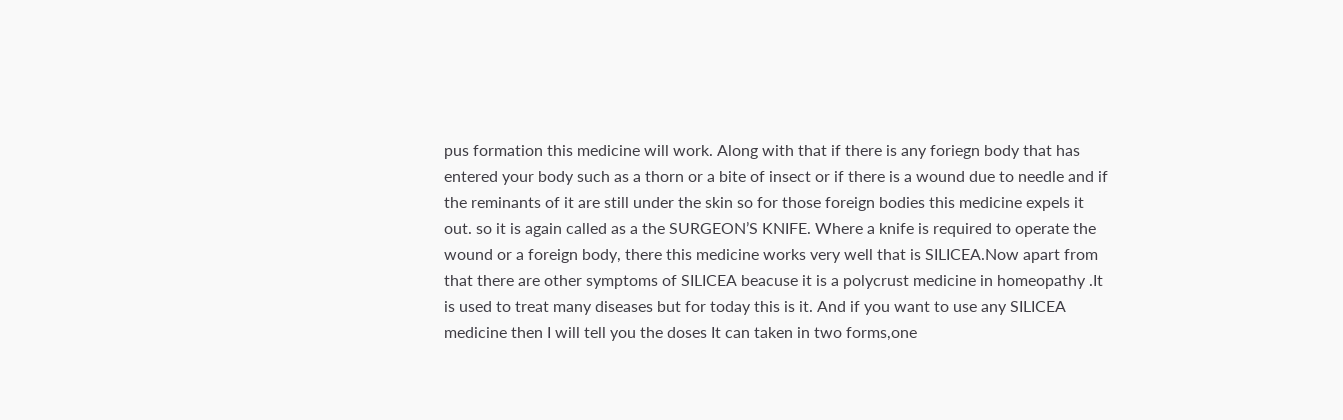pus formation this medicine will work. Along with that if there is any foriegn body that has entered your body such as a thorn or a bite of insect or if there is a wound due to needle and if the reminants of it are still under the skin so for those foreign bodies this medicine expels it out. so it is again called as a the SURGEON’S KNIFE. Where a knife is required to operate the wound or a foreign body, there this medicine works very well that is SILICEA.Now apart from that there are other symptoms of SILICEA beacuse it is a polycrust medicine in homeopathy .It is used to treat many diseases but for today this is it. And if you want to use any SILICEA medicine then I will tell you the doses It can taken in two forms,one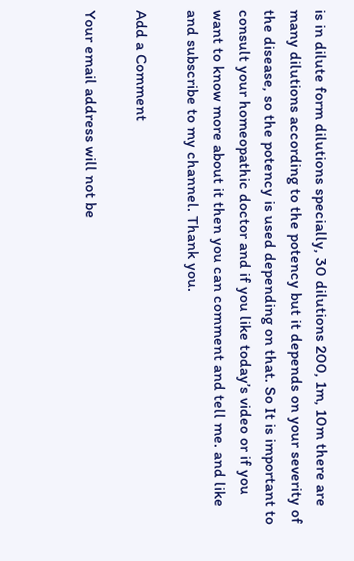is in dilute form dilutions specially, 30 dilutions 200, 1m, 10m there are many dilutions according to the potency but it depends on your severity of the disease, so the potency is used depending on that. So It is important to consult your homeopathic doctor and if you like today’s video or if you want to know more about it then you can comment and tell me. and like and subscribe to my channel. Thank you.

Add a Comment

Your email address will not be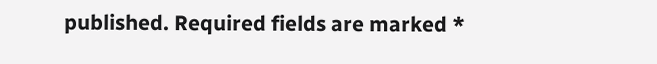published. Required fields are marked *